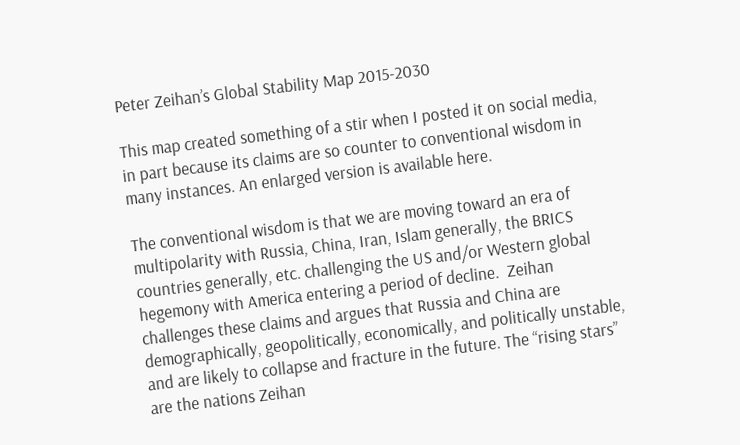Peter Zeihan’s Global Stability Map 2015-2030

This map created something of a stir when I posted it on social media, in part because its claims are so counter to conventional wisdom in many instances. An enlarged version is available here.

The conventional wisdom is that we are moving toward an era of multipolarity with Russia, China, Iran, Islam generally, the BRICS countries generally, etc. challenging the US and/or Western global hegemony with America entering a period of decline.  Zeihan challenges these claims and argues that Russia and China are demographically, geopolitically, economically, and politically unstable, and are likely to collapse and fracture in the future. The “rising stars” are the nations Zeihan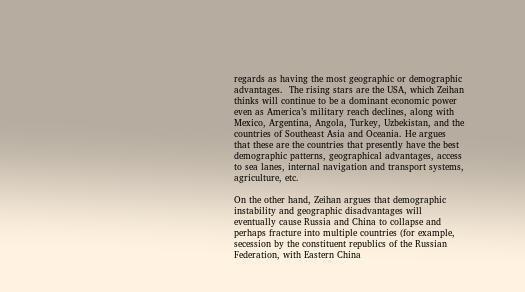regards as having the most geographic or demographic advantages.  The rising stars are the USA, which Zeihan thinks will continue to be a dominant economic power even as America’s military reach declines, along with Mexico, Argentina, Angola, Turkey, Uzbekistan, and the countries of Southeast Asia and Oceania. He argues that these are the countries that presently have the best demographic patterns, geographical advantages, access to sea lanes, internal navigation and transport systems, agriculture, etc.

On the other hand, Zeihan argues that demographic instability and geographic disadvantages will eventually cause Russia and China to collapse and perhaps fracture into multiple countries (for example, secession by the constituent republics of the Russian Federation, with Eastern China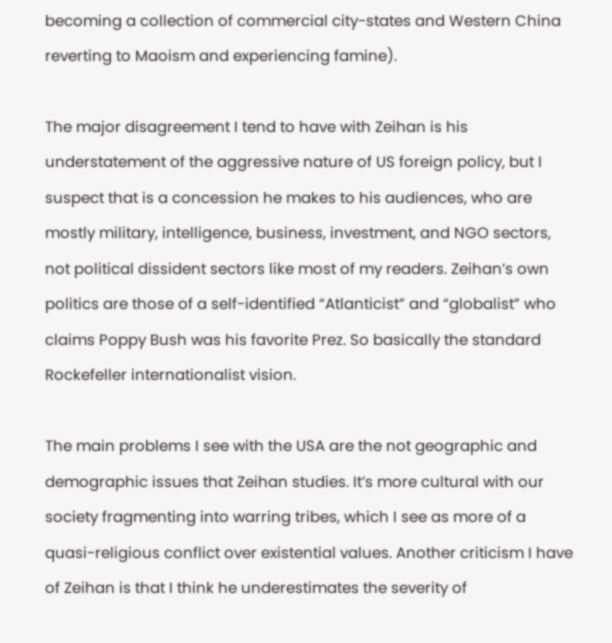becoming a collection of commercial city-states and Western China reverting to Maoism and experiencing famine).

The major disagreement I tend to have with Zeihan is his understatement of the aggressive nature of US foreign policy, but I suspect that is a concession he makes to his audiences, who are mostly military, intelligence, business, investment, and NGO sectors, not political dissident sectors like most of my readers. Zeihan’s own politics are those of a self-identified “Atlanticist” and “globalist” who claims Poppy Bush was his favorite Prez. So basically the standard Rockefeller internationalist vision.

The main problems I see with the USA are the not geographic and demographic issues that Zeihan studies. It’s more cultural with our society fragmenting into warring tribes, which I see as more of a quasi-religious conflict over existential values. Another criticism I have of Zeihan is that I think he underestimates the severity of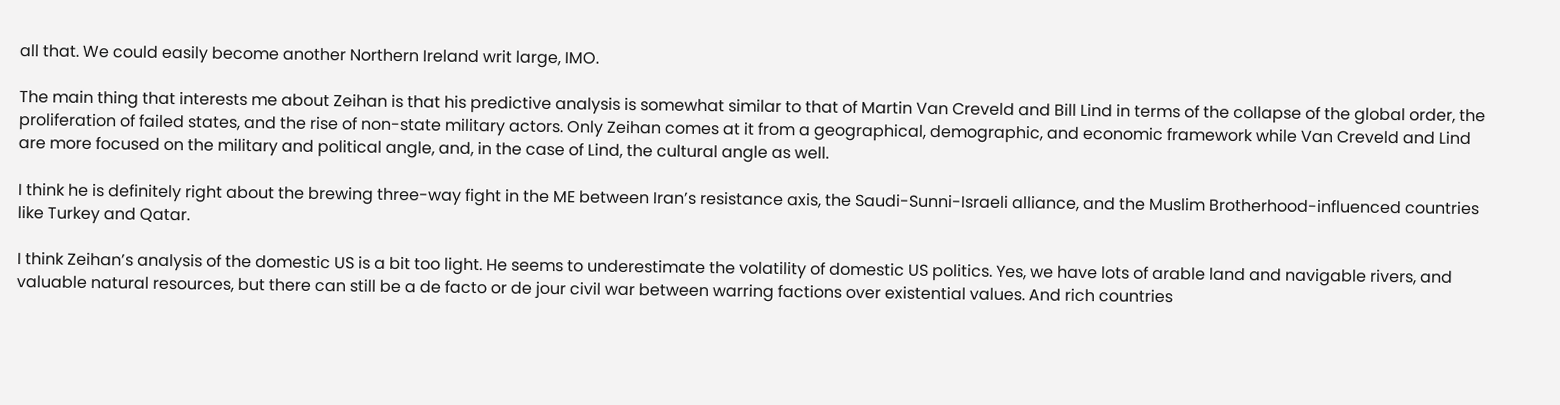all that. We could easily become another Northern Ireland writ large, IMO.

The main thing that interests me about Zeihan is that his predictive analysis is somewhat similar to that of Martin Van Creveld and Bill Lind in terms of the collapse of the global order, the proliferation of failed states, and the rise of non-state military actors. Only Zeihan comes at it from a geographical, demographic, and economic framework while Van Creveld and Lind are more focused on the military and political angle, and, in the case of Lind, the cultural angle as well.

I think he is definitely right about the brewing three-way fight in the ME between Iran’s resistance axis, the Saudi-Sunni-Israeli alliance, and the Muslim Brotherhood-influenced countries like Turkey and Qatar.

I think Zeihan’s analysis of the domestic US is a bit too light. He seems to underestimate the volatility of domestic US politics. Yes, we have lots of arable land and navigable rivers, and valuable natural resources, but there can still be a de facto or de jour civil war between warring factions over existential values. And rich countries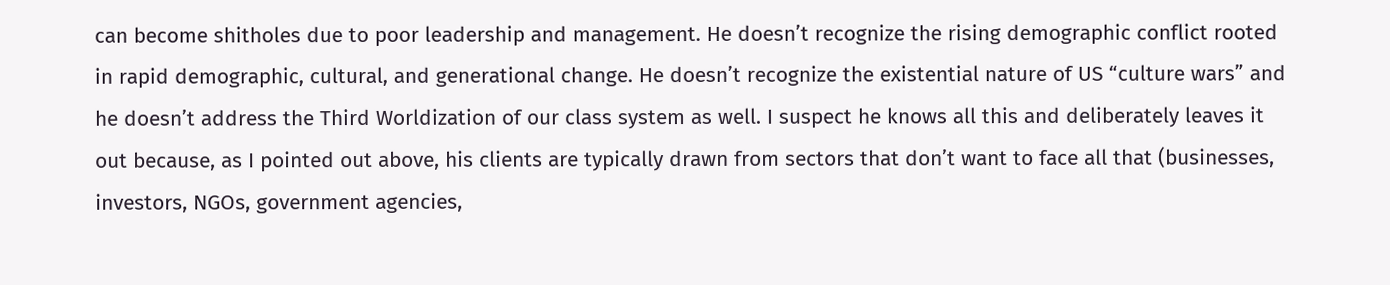can become shitholes due to poor leadership and management. He doesn’t recognize the rising demographic conflict rooted in rapid demographic, cultural, and generational change. He doesn’t recognize the existential nature of US “culture wars” and he doesn’t address the Third Worldization of our class system as well. I suspect he knows all this and deliberately leaves it out because, as I pointed out above, his clients are typically drawn from sectors that don’t want to face all that (businesses, investors, NGOs, government agencies,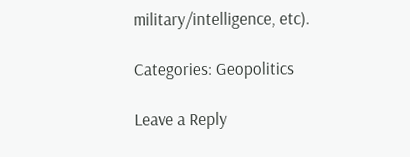military/intelligence, etc).

Categories: Geopolitics

Leave a Reply